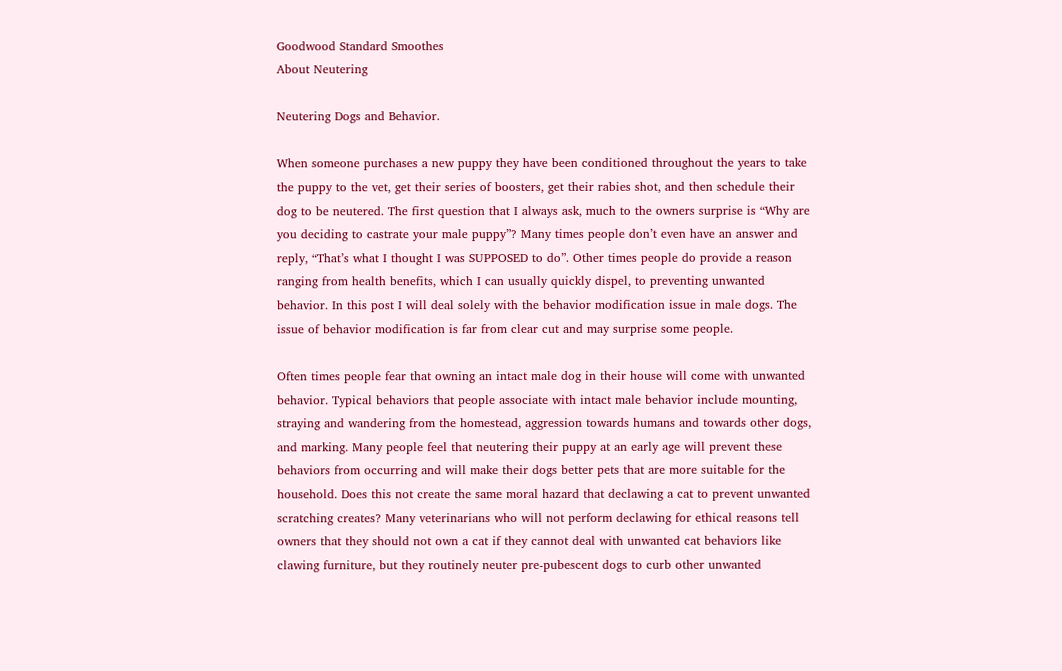Goodwood Standard Smoothes
About Neutering

Neutering Dogs and Behavior.

When someone purchases a new puppy they have been conditioned throughout the years to take the puppy to the vet, get their series of boosters, get their rabies shot, and then schedule their dog to be neutered. The first question that I always ask, much to the owners surprise is “Why are you deciding to castrate your male puppy”? Many times people don’t even have an answer and reply, “That’s what I thought I was SUPPOSED to do”. Other times people do provide a reason ranging from health benefits, which I can usually quickly dispel, to preventing unwanted behavior. In this post I will deal solely with the behavior modification issue in male dogs. The issue of behavior modification is far from clear cut and may surprise some people.

Often times people fear that owning an intact male dog in their house will come with unwanted behavior. Typical behaviors that people associate with intact male behavior include mounting, straying and wandering from the homestead, aggression towards humans and towards other dogs, and marking. Many people feel that neutering their puppy at an early age will prevent these behaviors from occurring and will make their dogs better pets that are more suitable for the household. Does this not create the same moral hazard that declawing a cat to prevent unwanted scratching creates? Many veterinarians who will not perform declawing for ethical reasons tell owners that they should not own a cat if they cannot deal with unwanted cat behaviors like clawing furniture, but they routinely neuter pre-pubescent dogs to curb other unwanted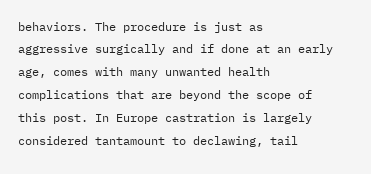behaviors. The procedure is just as aggressive surgically and if done at an early age, comes with many unwanted health complications that are beyond the scope of this post. In Europe castration is largely considered tantamount to declawing, tail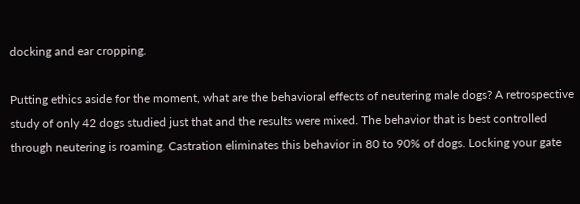docking and ear cropping.

Putting ethics aside for the moment, what are the behavioral effects of neutering male dogs? A retrospective study of only 42 dogs studied just that and the results were mixed. The behavior that is best controlled through neutering is roaming. Castration eliminates this behavior in 80 to 90% of dogs. Locking your gate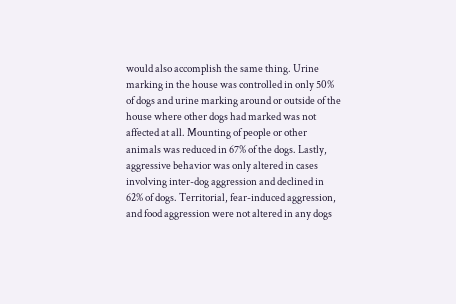would also accomplish the same thing. Urine marking in the house was controlled in only 50% of dogs and urine marking around or outside of the house where other dogs had marked was not affected at all. Mounting of people or other animals was reduced in 67% of the dogs. Lastly, aggressive behavior was only altered in cases involving inter-dog aggression and declined in 62% of dogs. Territorial, fear-induced aggression, and food aggression were not altered in any dogs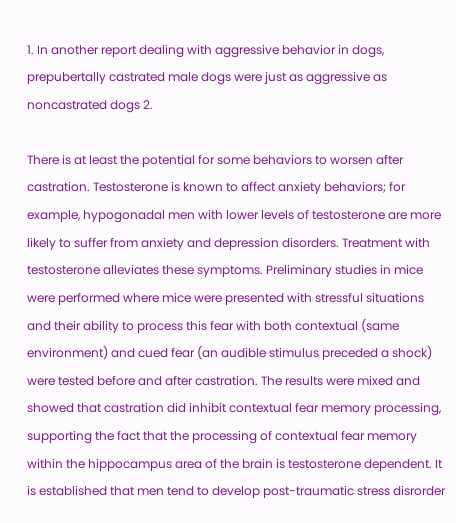1. In another report dealing with aggressive behavior in dogs, prepubertally castrated male dogs were just as aggressive as noncastrated dogs 2.

There is at least the potential for some behaviors to worsen after castration. Testosterone is known to affect anxiety behaviors; for example, hypogonadal men with lower levels of testosterone are more likely to suffer from anxiety and depression disorders. Treatment with testosterone alleviates these symptoms. Preliminary studies in mice were performed where mice were presented with stressful situations and their ability to process this fear with both contextual (same environment) and cued fear (an audible stimulus preceded a shock) were tested before and after castration. The results were mixed and showed that castration did inhibit contextual fear memory processing, supporting the fact that the processing of contextual fear memory within the hippocampus area of the brain is testosterone dependent. It is established that men tend to develop post-traumatic stress disrorder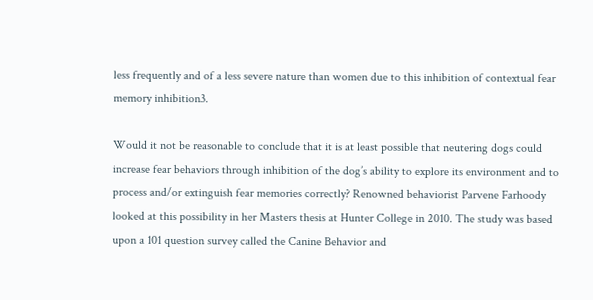less frequently and of a less severe nature than women due to this inhibition of contextual fear memory inhibition3.

Would it not be reasonable to conclude that it is at least possible that neutering dogs could increase fear behaviors through inhibition of the dog’s ability to explore its environment and to process and/or extinguish fear memories correctly? Renowned behaviorist Parvene Farhoody looked at this possibility in her Masters thesis at Hunter College in 2010. The study was based upon a 101 question survey called the Canine Behavior and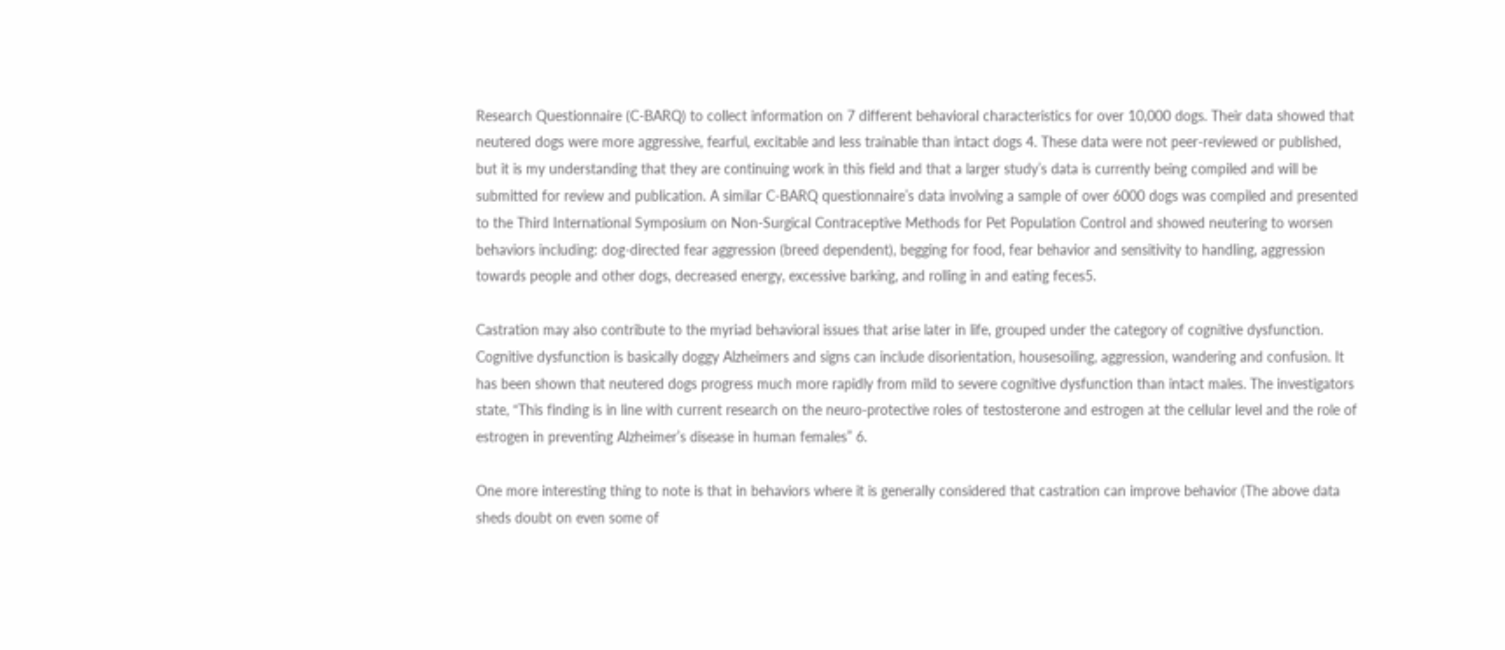Research Questionnaire (C-BARQ) to collect information on 7 different behavioral characteristics for over 10,000 dogs. Their data showed that neutered dogs were more aggressive, fearful, excitable and less trainable than intact dogs 4. These data were not peer-reviewed or published, but it is my understanding that they are continuing work in this field and that a larger study’s data is currently being compiled and will be submitted for review and publication. A similar C-BARQ questionnaire’s data involving a sample of over 6000 dogs was compiled and presented to the Third International Symposium on Non-Surgical Contraceptive Methods for Pet Population Control and showed neutering to worsen behaviors including: dog-directed fear aggression (breed dependent), begging for food, fear behavior and sensitivity to handling, aggression towards people and other dogs, decreased energy, excessive barking, and rolling in and eating feces5.

Castration may also contribute to the myriad behavioral issues that arise later in life, grouped under the category of cognitive dysfunction. Cognitive dysfunction is basically doggy Alzheimers and signs can include disorientation, housesoiling, aggression, wandering and confusion. It has been shown that neutered dogs progress much more rapidly from mild to severe cognitive dysfunction than intact males. The investigators state, “This finding is in line with current research on the neuro-protective roles of testosterone and estrogen at the cellular level and the role of estrogen in preventing Alzheimer’s disease in human females” 6.

One more interesting thing to note is that in behaviors where it is generally considered that castration can improve behavior (The above data sheds doubt on even some of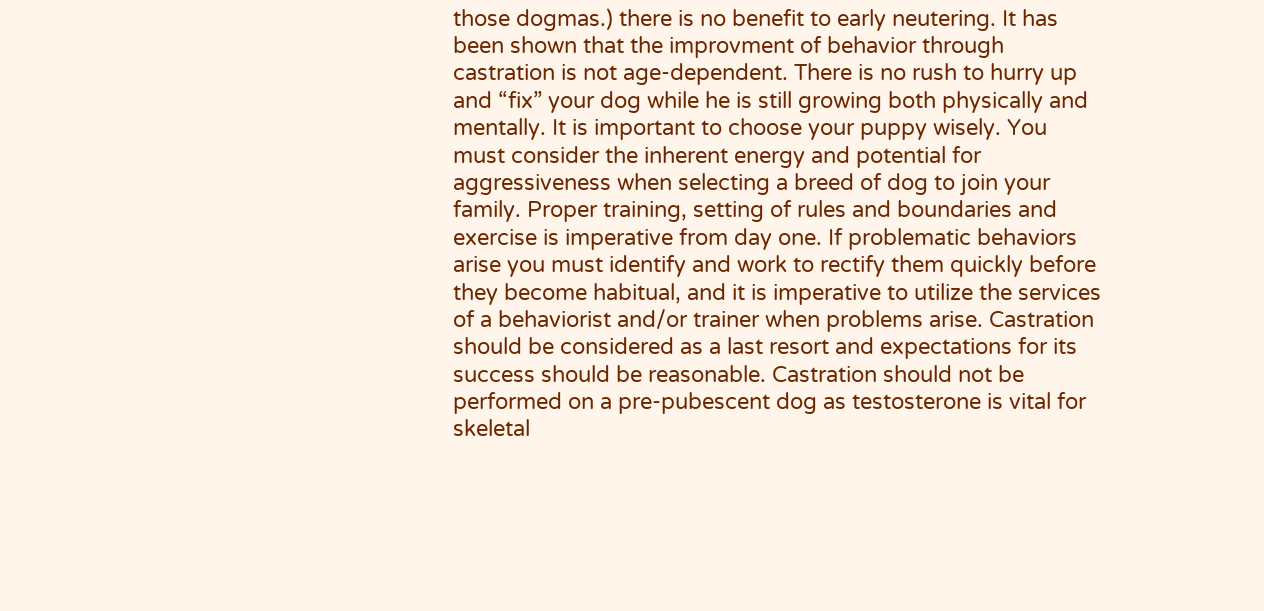those dogmas.) there is no benefit to early neutering. It has been shown that the improvment of behavior through castration is not age-dependent. There is no rush to hurry up and “fix” your dog while he is still growing both physically and mentally. It is important to choose your puppy wisely. You must consider the inherent energy and potential for aggressiveness when selecting a breed of dog to join your family. Proper training, setting of rules and boundaries and exercise is imperative from day one. If problematic behaviors arise you must identify and work to rectify them quickly before they become habitual, and it is imperative to utilize the services of a behaviorist and/or trainer when problems arise. Castration should be considered as a last resort and expectations for its success should be reasonable. Castration should not be performed on a pre-pubescent dog as testosterone is vital for skeletal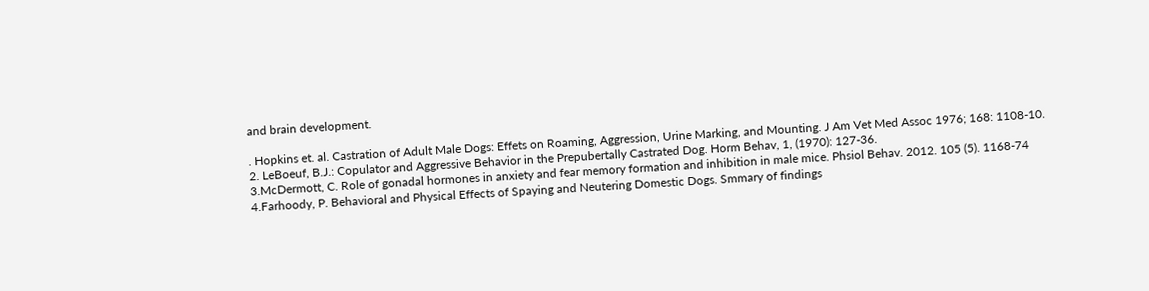and brain development.

. Hopkins et. al. Castration of Adult Male Dogs: Effets on Roaming, Aggression, Urine Marking, and Mounting. J Am Vet Med Assoc 1976; 168: 1108-10.
2. LeBoeuf, B.J.: Copulator and Aggressive Behavior in the Prepubertally Castrated Dog. Horm Behav, 1, (1970): 127-36.
3.McDermott, C. Role of gonadal hormones in anxiety and fear memory formation and inhibition in male mice. Phsiol Behav. 2012. 105 (5). 1168-74
4.Farhoody, P. Behavioral and Physical Effects of Spaying and Neutering Domestic Dogs. Smmary of findings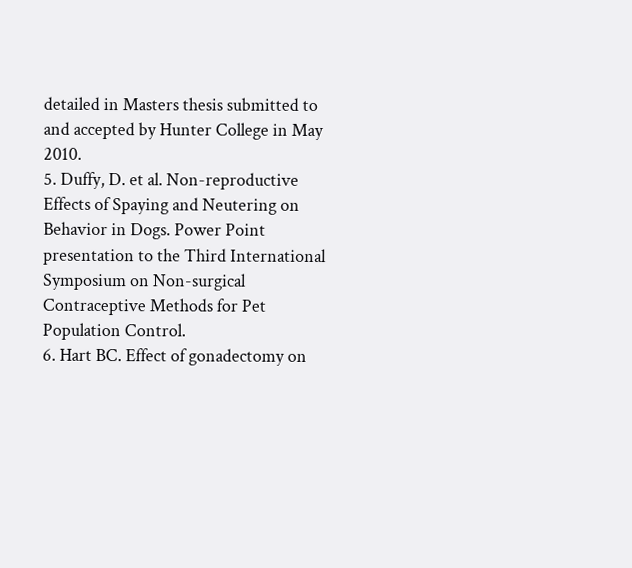detailed in Masters thesis submitted to and accepted by Hunter College in May 2010.
5. Duffy, D. et al. Non-reproductive Effects of Spaying and Neutering on Behavior in Dogs. Power Point presentation to the Third International Symposium on Non-surgical Contraceptive Methods for Pet Population Control.
6. Hart BC. Effect of gonadectomy on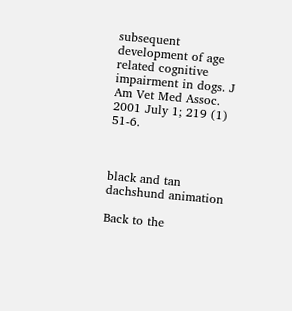subsequent development of age related cognitive impairment in dogs. J Am Vet Med Assoc. 2001 July 1; 219 (1) 51-6.



black and tan dachshund animation

Back to the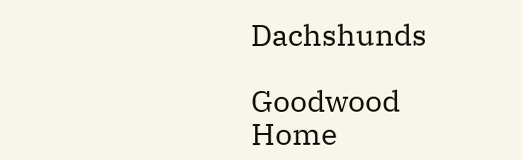Dachshunds

Goodwood Home